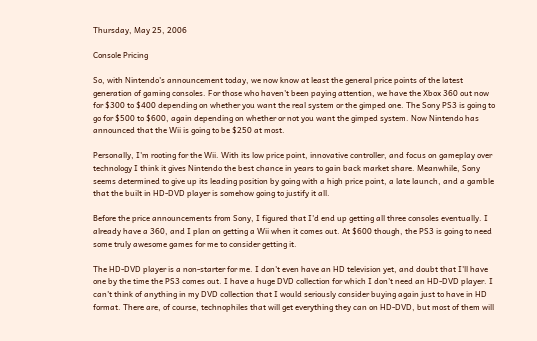Thursday, May 25, 2006

Console Pricing

So, with Nintendo's announcement today, we now know at least the general price points of the latest generation of gaming consoles. For those who haven't been paying attention, we have the Xbox 360 out now for $300 to $400 depending on whether you want the real system or the gimped one. The Sony PS3 is going to go for $500 to $600, again depending on whether or not you want the gimped system. Now Nintendo has announced that the Wii is going to be $250 at most.

Personally, I'm rooting for the Wii. With its low price point, innovative controller, and focus on gameplay over technology I think it gives Nintendo the best chance in years to gain back market share. Meanwhile, Sony seems determined to give up its leading position by going with a high price point, a late launch, and a gamble that the built in HD-DVD player is somehow going to justify it all.

Before the price announcements from Sony, I figured that I'd end up getting all three consoles eventually. I already have a 360, and I plan on getting a Wii when it comes out. At $600 though, the PS3 is going to need some truly awesome games for me to consider getting it.

The HD-DVD player is a non-starter for me. I don't even have an HD television yet, and doubt that I'll have one by the time the PS3 comes out. I have a huge DVD collection for which I don't need an HD-DVD player. I can't think of anything in my DVD collection that I would seriously consider buying again just to have in HD format. There are, of course, technophiles that will get everything they can on HD-DVD, but most of them will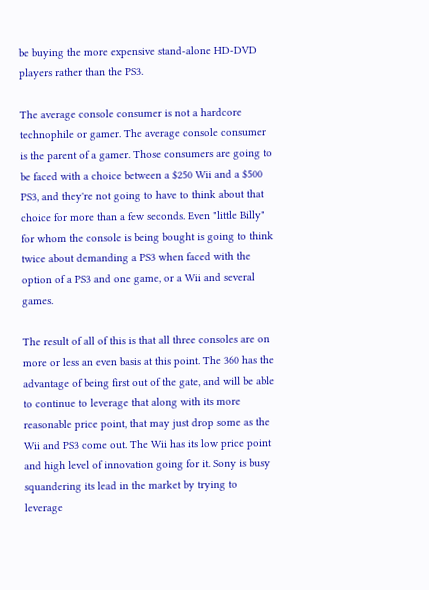be buying the more expensive stand-alone HD-DVD players rather than the PS3.

The average console consumer is not a hardcore technophile or gamer. The average console consumer is the parent of a gamer. Those consumers are going to be faced with a choice between a $250 Wii and a $500 PS3, and they're not going to have to think about that choice for more than a few seconds. Even "little Billy" for whom the console is being bought is going to think twice about demanding a PS3 when faced with the option of a PS3 and one game, or a Wii and several games.

The result of all of this is that all three consoles are on more or less an even basis at this point. The 360 has the advantage of being first out of the gate, and will be able to continue to leverage that along with its more reasonable price point, that may just drop some as the Wii and PS3 come out. The Wii has its low price point and high level of innovation going for it. Sony is busy squandering its lead in the market by trying to leverage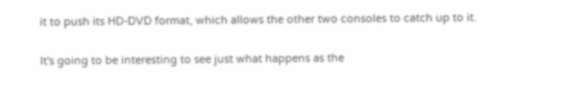it to push its HD-DVD format, which allows the other two consoles to catch up to it.

It's going to be interesting to see just what happens as the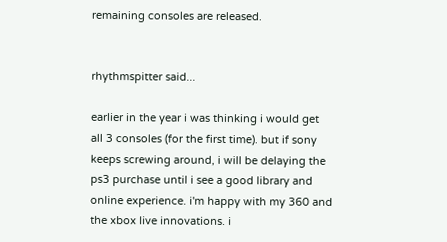remaining consoles are released.


rhythmspitter said...

earlier in the year i was thinking i would get all 3 consoles (for the first time). but if sony keeps screwing around, i will be delaying the ps3 purchase until i see a good library and online experience. i'm happy with my 360 and the xbox live innovations. i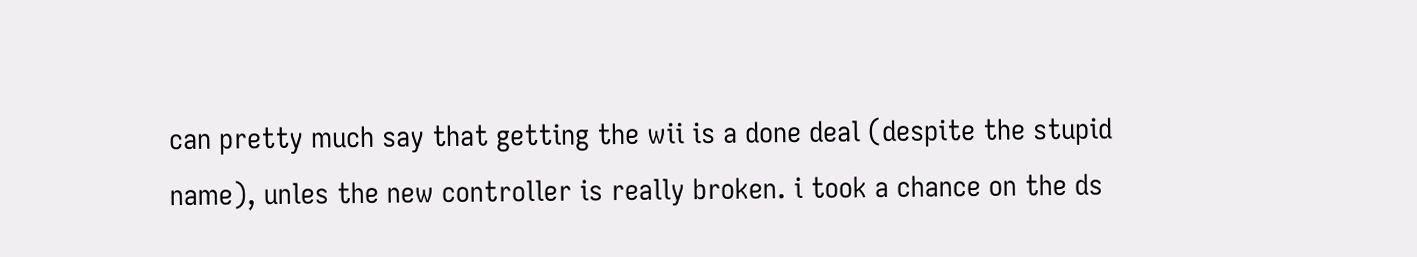can pretty much say that getting the wii is a done deal (despite the stupid name), unles the new controller is really broken. i took a chance on the ds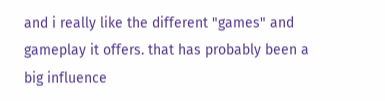and i really like the different "games" and gameplay it offers. that has probably been a big influence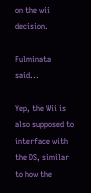on the wii decision.

Fulminata said...

Yep, the Wii is also supposed to interface with the DS, similar to how the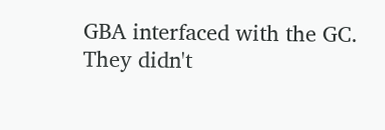GBA interfaced with the GC. They didn't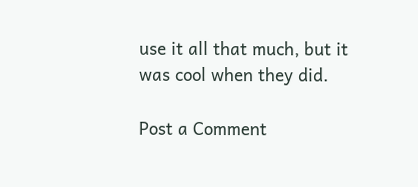use it all that much, but it was cool when they did.

Post a Comment